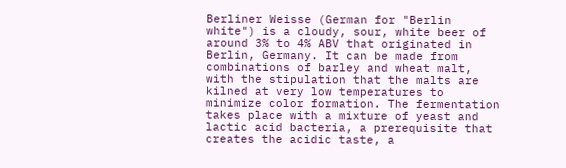Berliner Weisse (German for "Berlin white") is a cloudy, sour, white beer of around 3% to 4% ABV that originated in Berlin, Germany. It can be made from combinations of barley and wheat malt, with the stipulation that the malts are kilned at very low temperatures to minimize color formation. The fermentation takes place with a mixture of yeast and lactic acid bacteria, a prerequisite that creates the acidic taste, a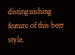distinguishing feature of this beer style.